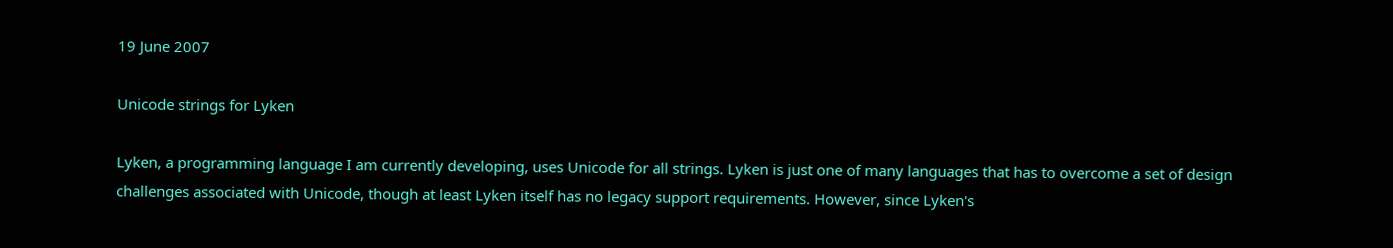19 June 2007

Unicode strings for Lyken

Lyken, a programming language I am currently developing, uses Unicode for all strings. Lyken is just one of many languages that has to overcome a set of design challenges associated with Unicode, though at least Lyken itself has no legacy support requirements. However, since Lyken's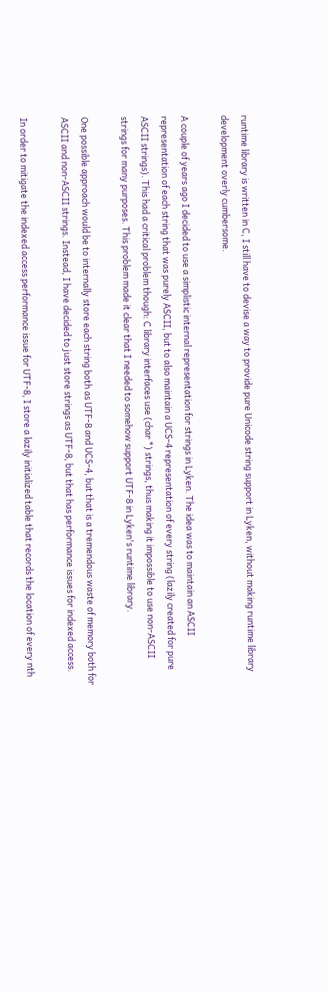runtime library is written in C, I still have to devise a way to provide pure Unicode string support in Lyken, without making runtime library development overly cumbersome.

A couple of years ago I decided to use a simplistic internal representation for strings in Lyken. The idea was to maintain an ASCII representation of each string that was purely ASCII, but to also maintain a UCS-4 representation of every string (lazily created for pure ASCII strings). This had a critical problem though: C library interfaces use (char *) strings, thus making it impossible to use non-ASCII strings for many purposes. This problem made it clear that I needed to somehow support UTF-8 in Lyken's runtime library.

One possible approach would be to internally store each string both as UTF-8 and UCS-4, but that is a tremendous waste of memory both for ASCII and non-ASCII strings. Instead, I have decided to just store strings as UTF-8, but that has performance issues for indexed access.

In order to mitigate the indexed access performance issue for UTF-8, I store a lazily initialized table that records the location of every nth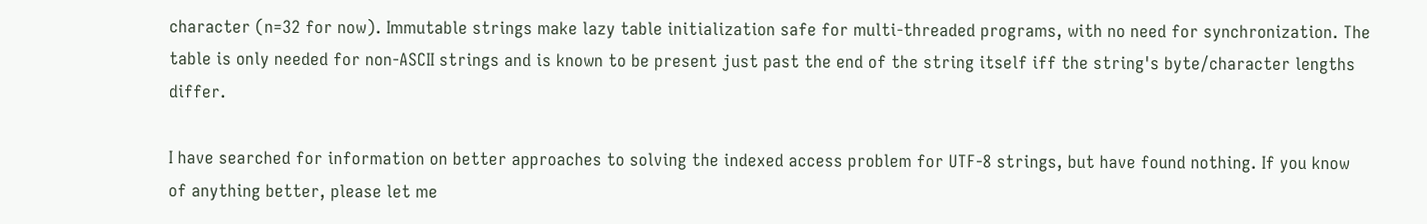character (n=32 for now). Immutable strings make lazy table initialization safe for multi-threaded programs, with no need for synchronization. The table is only needed for non-ASCII strings and is known to be present just past the end of the string itself iff the string's byte/character lengths differ.

I have searched for information on better approaches to solving the indexed access problem for UTF-8 strings, but have found nothing. If you know of anything better, please let me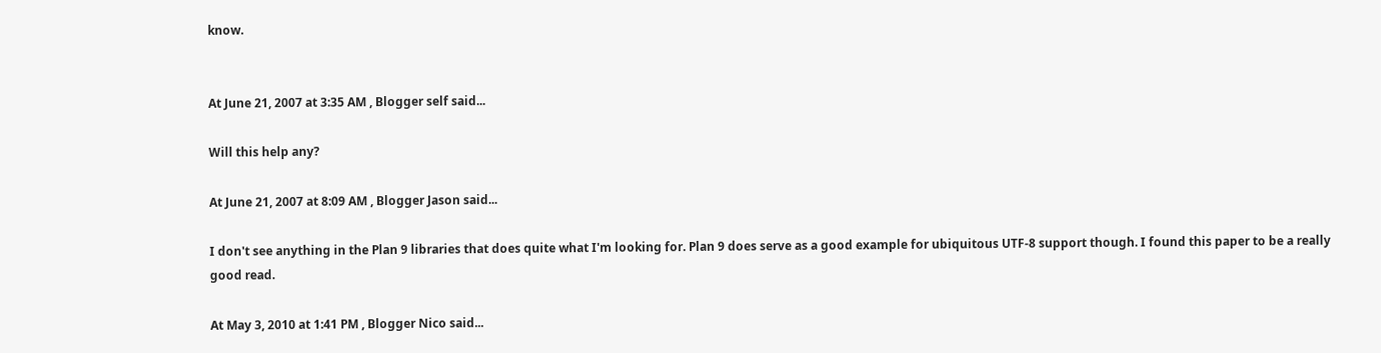know.


At June 21, 2007 at 3:35 AM , Blogger self said...

Will this help any?

At June 21, 2007 at 8:09 AM , Blogger Jason said...

I don't see anything in the Plan 9 libraries that does quite what I'm looking for. Plan 9 does serve as a good example for ubiquitous UTF-8 support though. I found this paper to be a really good read.

At May 3, 2010 at 1:41 PM , Blogger Nico said...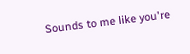Sounds to me like you're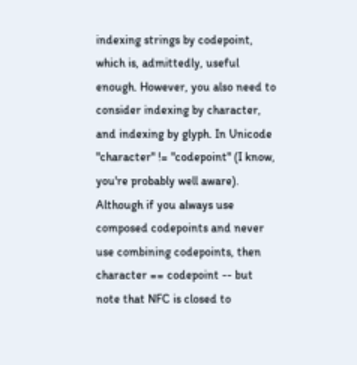indexing strings by codepoint, which is, admittedly, useful enough. However, you also need to consider indexing by character, and indexing by glyph. In Unicode "character" != "codepoint" (I know, you're probably well aware). Although if you always use composed codepoints and never use combining codepoints, then character == codepoint -- but note that NFC is closed to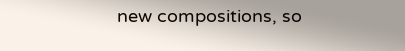new compositions, so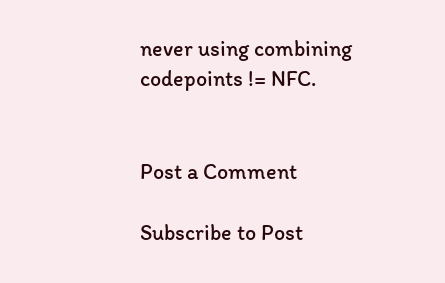never using combining codepoints != NFC.


Post a Comment

Subscribe to Post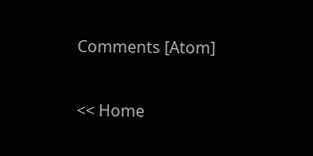Comments [Atom]

<< Home